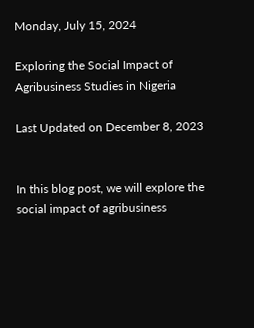Monday, July 15, 2024

Exploring the Social Impact of Agribusiness Studies in Nigeria

Last Updated on December 8, 2023


In this blog post, we will explore the social impact of agribusiness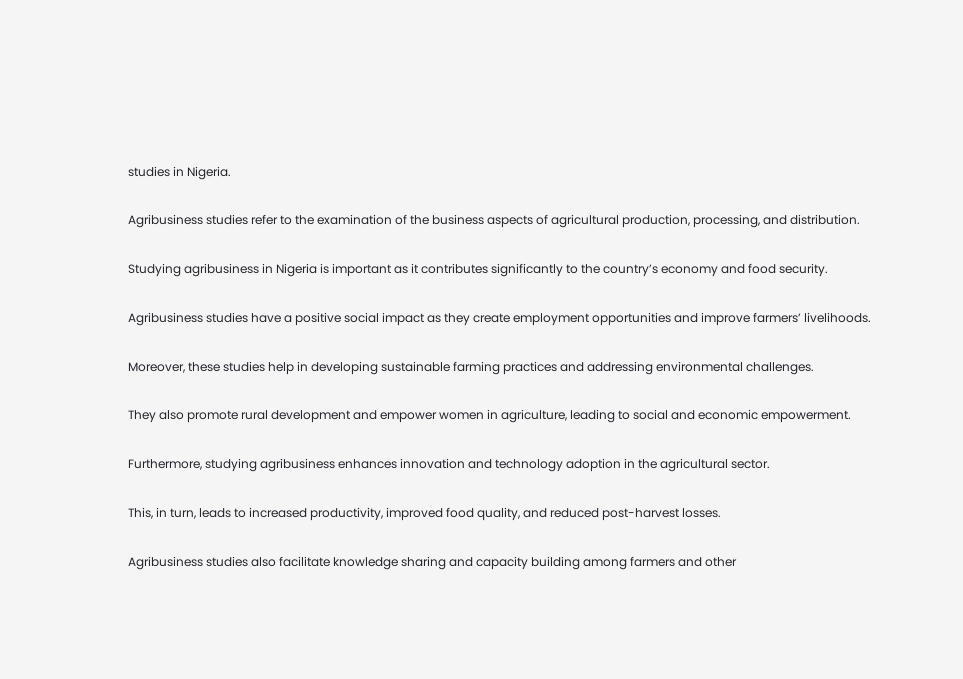studies in Nigeria.

Agribusiness studies refer to the examination of the business aspects of agricultural production, processing, and distribution.

Studying agribusiness in Nigeria is important as it contributes significantly to the country’s economy and food security.

Agribusiness studies have a positive social impact as they create employment opportunities and improve farmers’ livelihoods.

Moreover, these studies help in developing sustainable farming practices and addressing environmental challenges.

They also promote rural development and empower women in agriculture, leading to social and economic empowerment.

Furthermore, studying agribusiness enhances innovation and technology adoption in the agricultural sector.

This, in turn, leads to increased productivity, improved food quality, and reduced post-harvest losses.

Agribusiness studies also facilitate knowledge sharing and capacity building among farmers and other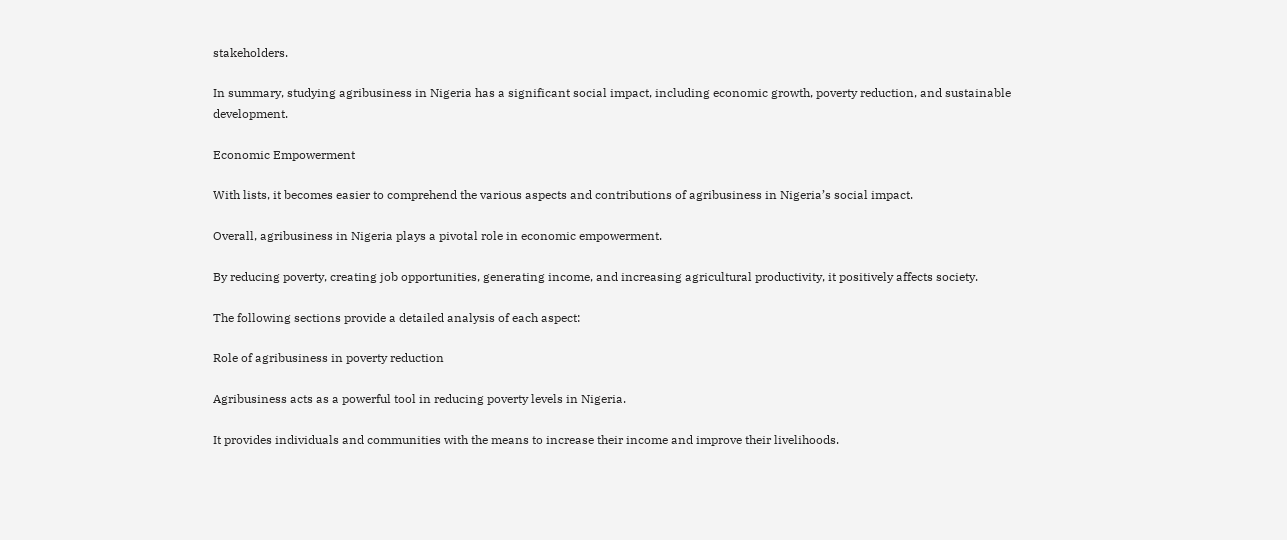stakeholders.

In summary, studying agribusiness in Nigeria has a significant social impact, including economic growth, poverty reduction, and sustainable development.

Economic Empowerment

With lists, it becomes easier to comprehend the various aspects and contributions of agribusiness in Nigeria’s social impact.

Overall, agribusiness in Nigeria plays a pivotal role in economic empowerment.

By reducing poverty, creating job opportunities, generating income, and increasing agricultural productivity, it positively affects society.

The following sections provide a detailed analysis of each aspect:

Role of agribusiness in poverty reduction

Agribusiness acts as a powerful tool in reducing poverty levels in Nigeria.

It provides individuals and communities with the means to increase their income and improve their livelihoods.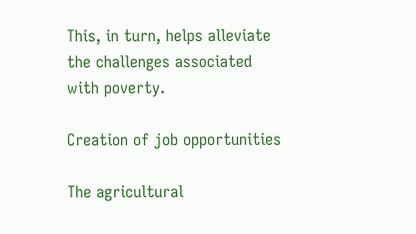This, in turn, helps alleviate the challenges associated with poverty.

Creation of job opportunities

The agricultural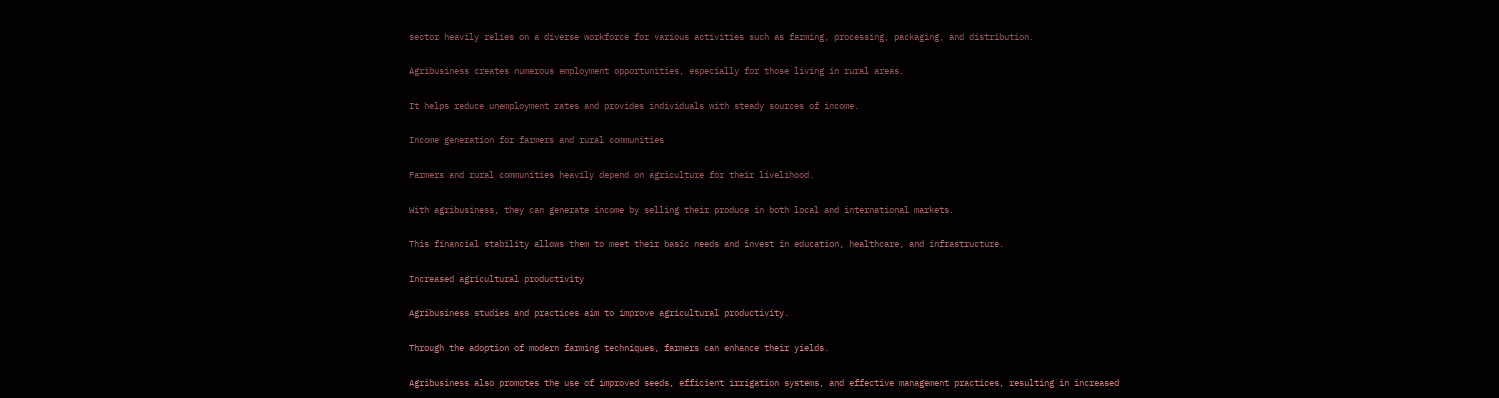sector heavily relies on a diverse workforce for various activities such as farming, processing, packaging, and distribution.

Agribusiness creates numerous employment opportunities, especially for those living in rural areas.

It helps reduce unemployment rates and provides individuals with steady sources of income.

Income generation for farmers and rural communities

Farmers and rural communities heavily depend on agriculture for their livelihood.

With agribusiness, they can generate income by selling their produce in both local and international markets.

This financial stability allows them to meet their basic needs and invest in education, healthcare, and infrastructure.

Increased agricultural productivity

Agribusiness studies and practices aim to improve agricultural productivity.

Through the adoption of modern farming techniques, farmers can enhance their yields.

Agribusiness also promotes the use of improved seeds, efficient irrigation systems, and effective management practices, resulting in increased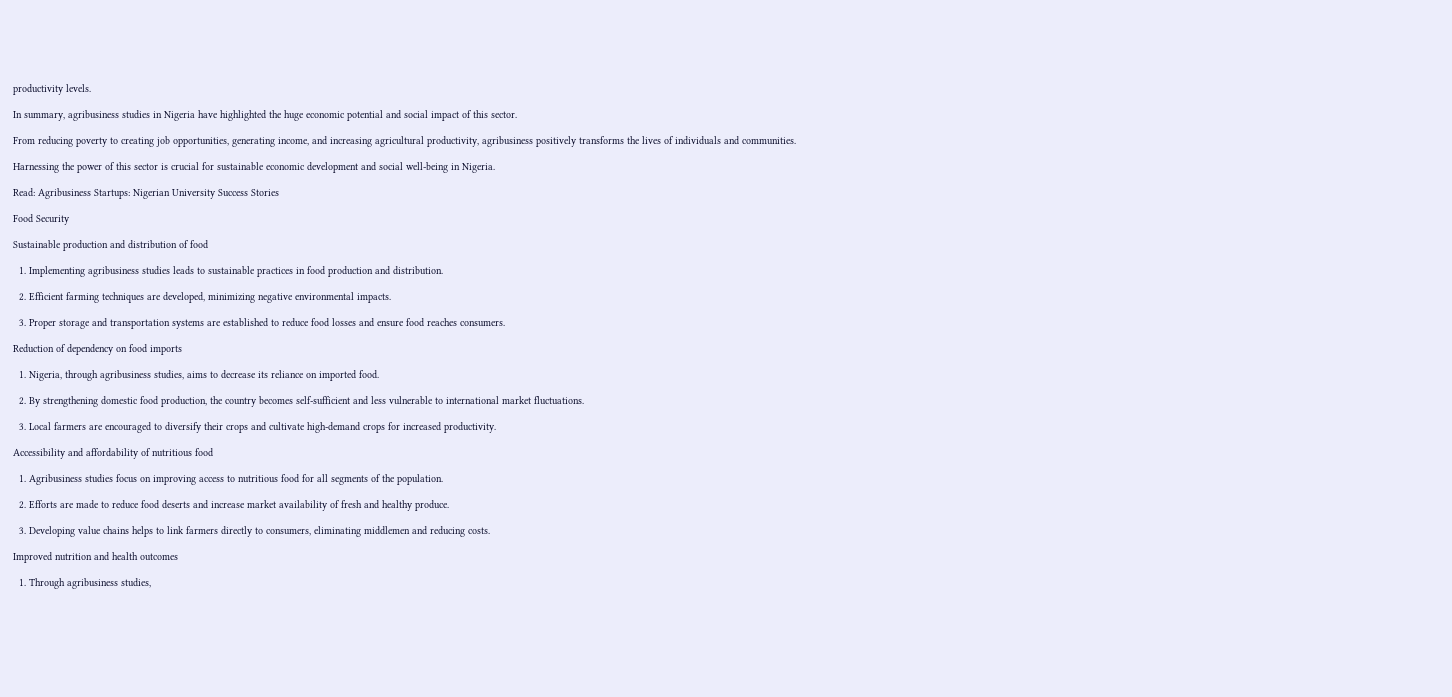productivity levels.

In summary, agribusiness studies in Nigeria have highlighted the huge economic potential and social impact of this sector.

From reducing poverty to creating job opportunities, generating income, and increasing agricultural productivity, agribusiness positively transforms the lives of individuals and communities.

Harnessing the power of this sector is crucial for sustainable economic development and social well-being in Nigeria.

Read: Agribusiness Startups: Nigerian University Success Stories

Food Security

Sustainable production and distribution of food

  1. Implementing agribusiness studies leads to sustainable practices in food production and distribution.

  2. Efficient farming techniques are developed, minimizing negative environmental impacts.

  3. Proper storage and transportation systems are established to reduce food losses and ensure food reaches consumers.

Reduction of dependency on food imports

  1. Nigeria, through agribusiness studies, aims to decrease its reliance on imported food.

  2. By strengthening domestic food production, the country becomes self-sufficient and less vulnerable to international market fluctuations.

  3. Local farmers are encouraged to diversify their crops and cultivate high-demand crops for increased productivity.

Accessibility and affordability of nutritious food

  1. Agribusiness studies focus on improving access to nutritious food for all segments of the population.

  2. Efforts are made to reduce food deserts and increase market availability of fresh and healthy produce.

  3. Developing value chains helps to link farmers directly to consumers, eliminating middlemen and reducing costs.

Improved nutrition and health outcomes

  1. Through agribusiness studies,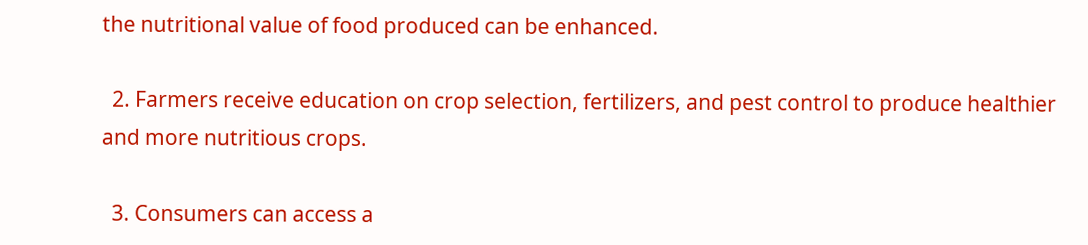the nutritional value of food produced can be enhanced.

  2. Farmers receive education on crop selection, fertilizers, and pest control to produce healthier and more nutritious crops.

  3. Consumers can access a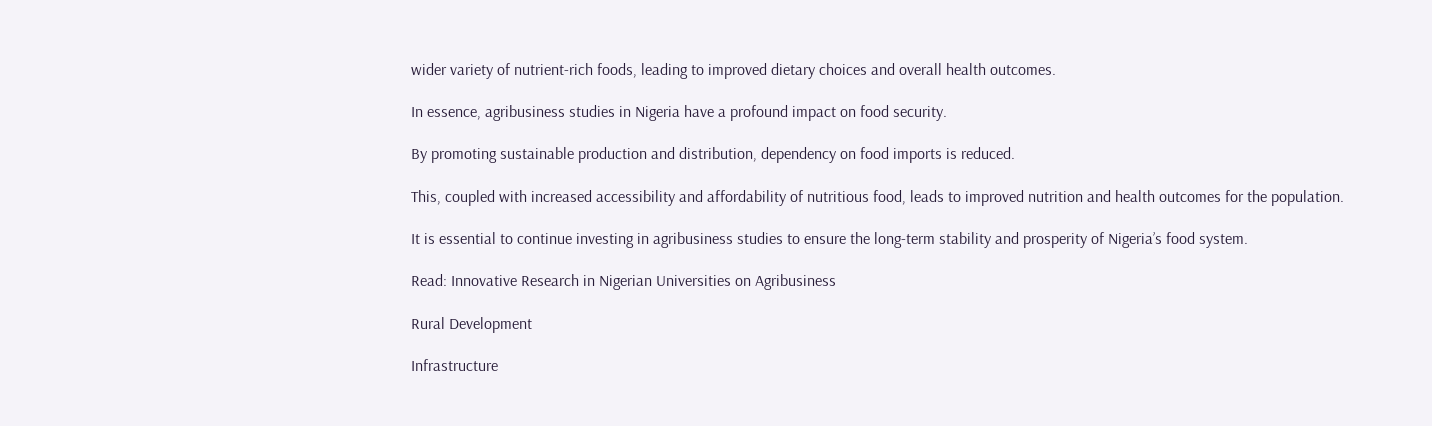wider variety of nutrient-rich foods, leading to improved dietary choices and overall health outcomes.

In essence, agribusiness studies in Nigeria have a profound impact on food security.

By promoting sustainable production and distribution, dependency on food imports is reduced.

This, coupled with increased accessibility and affordability of nutritious food, leads to improved nutrition and health outcomes for the population.

It is essential to continue investing in agribusiness studies to ensure the long-term stability and prosperity of Nigeria’s food system.

Read: Innovative Research in Nigerian Universities on Agribusiness

Rural Development

Infrastructure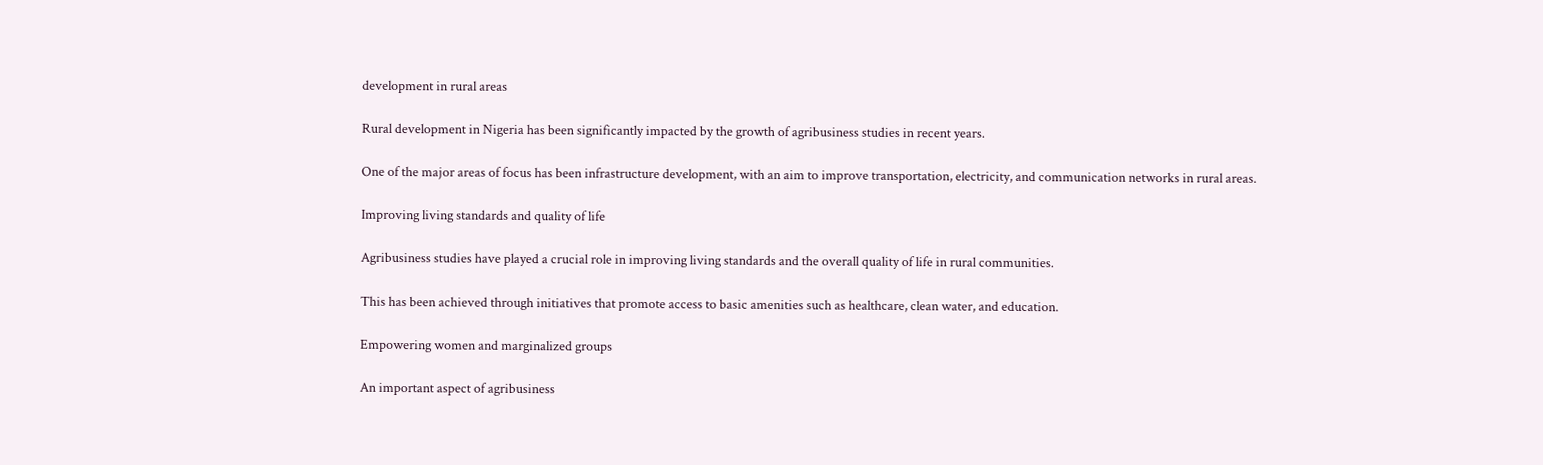development in rural areas

Rural development in Nigeria has been significantly impacted by the growth of agribusiness studies in recent years.

One of the major areas of focus has been infrastructure development, with an aim to improve transportation, electricity, and communication networks in rural areas.

Improving living standards and quality of life

Agribusiness studies have played a crucial role in improving living standards and the overall quality of life in rural communities.

This has been achieved through initiatives that promote access to basic amenities such as healthcare, clean water, and education.

Empowering women and marginalized groups

An important aspect of agribusiness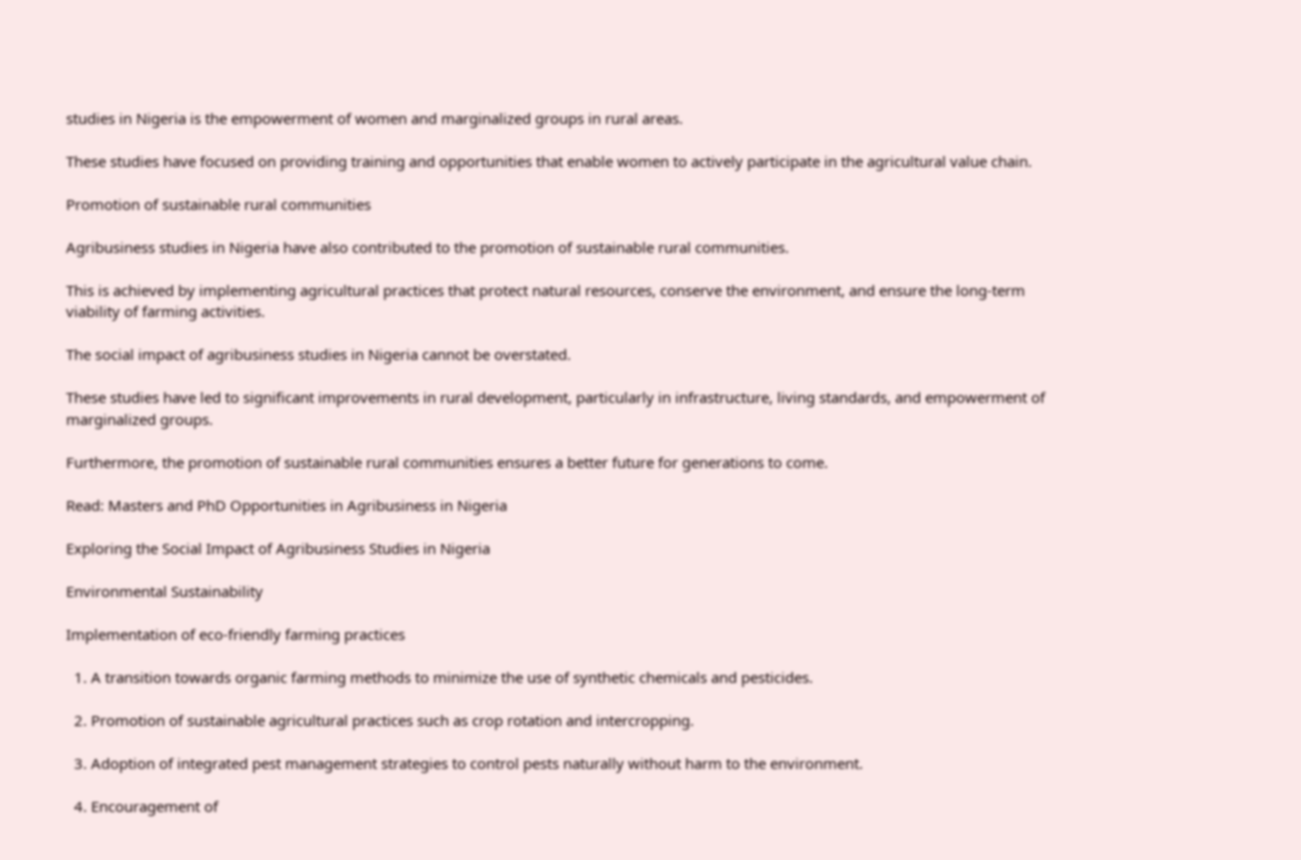studies in Nigeria is the empowerment of women and marginalized groups in rural areas.

These studies have focused on providing training and opportunities that enable women to actively participate in the agricultural value chain.

Promotion of sustainable rural communities

Agribusiness studies in Nigeria have also contributed to the promotion of sustainable rural communities.

This is achieved by implementing agricultural practices that protect natural resources, conserve the environment, and ensure the long-term viability of farming activities.

The social impact of agribusiness studies in Nigeria cannot be overstated.

These studies have led to significant improvements in rural development, particularly in infrastructure, living standards, and empowerment of marginalized groups.

Furthermore, the promotion of sustainable rural communities ensures a better future for generations to come.

Read: Masters and PhD Opportunities in Agribusiness in Nigeria

Exploring the Social Impact of Agribusiness Studies in Nigeria

Environmental Sustainability

Implementation of eco-friendly farming practices

  1. A transition towards organic farming methods to minimize the use of synthetic chemicals and pesticides.

  2. Promotion of sustainable agricultural practices such as crop rotation and intercropping.

  3. Adoption of integrated pest management strategies to control pests naturally without harm to the environment.

  4. Encouragement of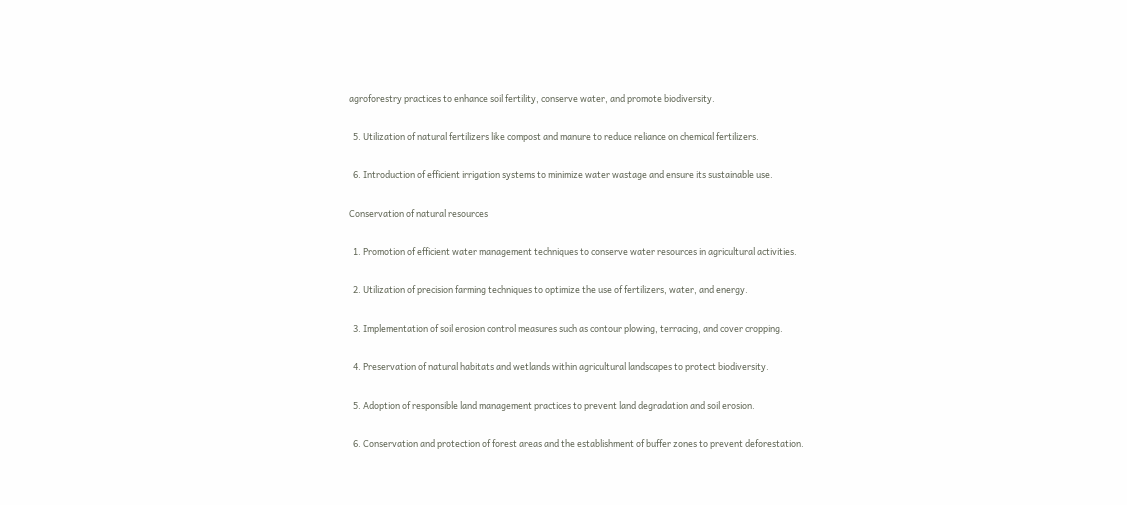agroforestry practices to enhance soil fertility, conserve water, and promote biodiversity.

  5. Utilization of natural fertilizers like compost and manure to reduce reliance on chemical fertilizers.

  6. Introduction of efficient irrigation systems to minimize water wastage and ensure its sustainable use.

Conservation of natural resources

  1. Promotion of efficient water management techniques to conserve water resources in agricultural activities.

  2. Utilization of precision farming techniques to optimize the use of fertilizers, water, and energy.

  3. Implementation of soil erosion control measures such as contour plowing, terracing, and cover cropping.

  4. Preservation of natural habitats and wetlands within agricultural landscapes to protect biodiversity.

  5. Adoption of responsible land management practices to prevent land degradation and soil erosion.

  6. Conservation and protection of forest areas and the establishment of buffer zones to prevent deforestation.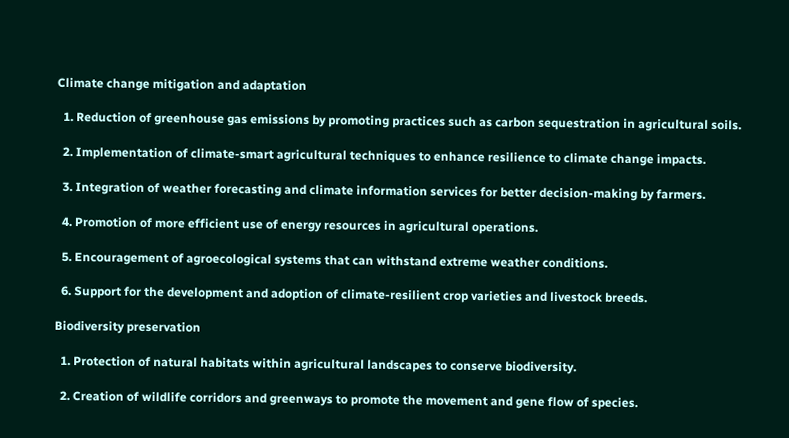Climate change mitigation and adaptation

  1. Reduction of greenhouse gas emissions by promoting practices such as carbon sequestration in agricultural soils.

  2. Implementation of climate-smart agricultural techniques to enhance resilience to climate change impacts.

  3. Integration of weather forecasting and climate information services for better decision-making by farmers.

  4. Promotion of more efficient use of energy resources in agricultural operations.

  5. Encouragement of agroecological systems that can withstand extreme weather conditions.

  6. Support for the development and adoption of climate-resilient crop varieties and livestock breeds.

Biodiversity preservation

  1. Protection of natural habitats within agricultural landscapes to conserve biodiversity.

  2. Creation of wildlife corridors and greenways to promote the movement and gene flow of species.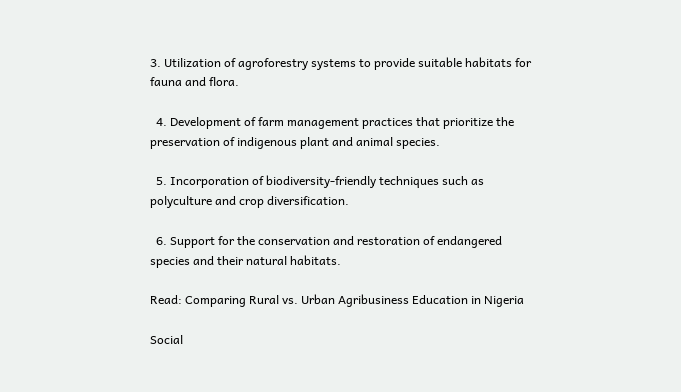3. Utilization of agroforestry systems to provide suitable habitats for fauna and flora.

  4. Development of farm management practices that prioritize the preservation of indigenous plant and animal species.

  5. Incorporation of biodiversity-friendly techniques such as polyculture and crop diversification.

  6. Support for the conservation and restoration of endangered species and their natural habitats.

Read: Comparing Rural vs. Urban Agribusiness Education in Nigeria

Social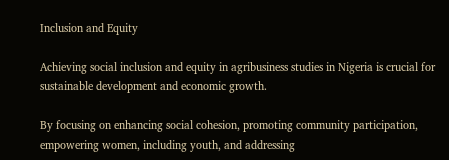Inclusion and Equity

Achieving social inclusion and equity in agribusiness studies in Nigeria is crucial for sustainable development and economic growth.

By focusing on enhancing social cohesion, promoting community participation, empowering women, including youth, and addressing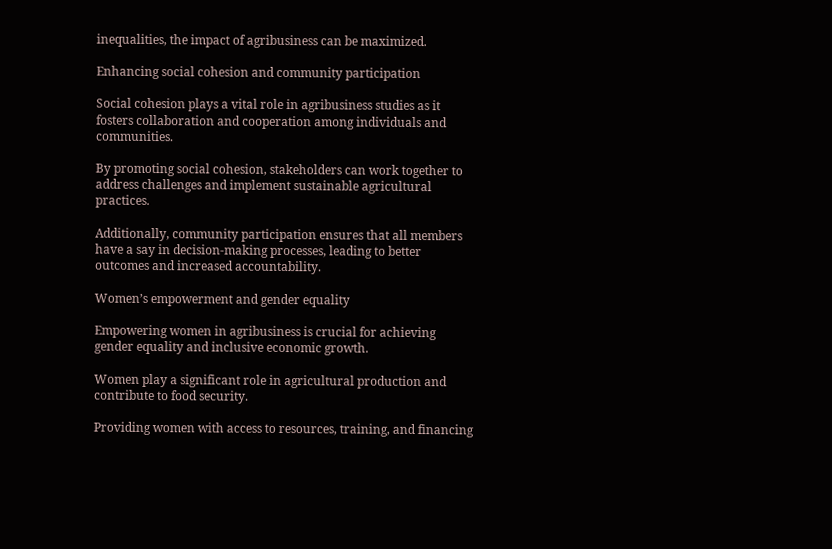inequalities, the impact of agribusiness can be maximized.

Enhancing social cohesion and community participation

Social cohesion plays a vital role in agribusiness studies as it fosters collaboration and cooperation among individuals and communities.

By promoting social cohesion, stakeholders can work together to address challenges and implement sustainable agricultural practices.

Additionally, community participation ensures that all members have a say in decision-making processes, leading to better outcomes and increased accountability.

Women’s empowerment and gender equality

Empowering women in agribusiness is crucial for achieving gender equality and inclusive economic growth.

Women play a significant role in agricultural production and contribute to food security.

Providing women with access to resources, training, and financing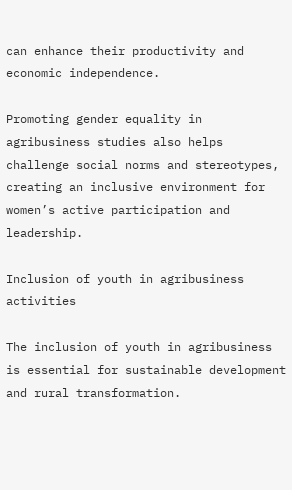can enhance their productivity and economic independence.

Promoting gender equality in agribusiness studies also helps challenge social norms and stereotypes, creating an inclusive environment for women’s active participation and leadership.

Inclusion of youth in agribusiness activities

The inclusion of youth in agribusiness is essential for sustainable development and rural transformation.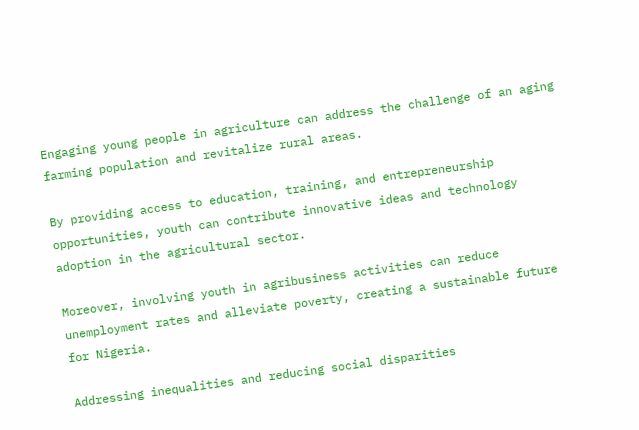Engaging young people in agriculture can address the challenge of an aging farming population and revitalize rural areas.

By providing access to education, training, and entrepreneurship opportunities, youth can contribute innovative ideas and technology adoption in the agricultural sector.

Moreover, involving youth in agribusiness activities can reduce unemployment rates and alleviate poverty, creating a sustainable future for Nigeria.

Addressing inequalities and reducing social disparities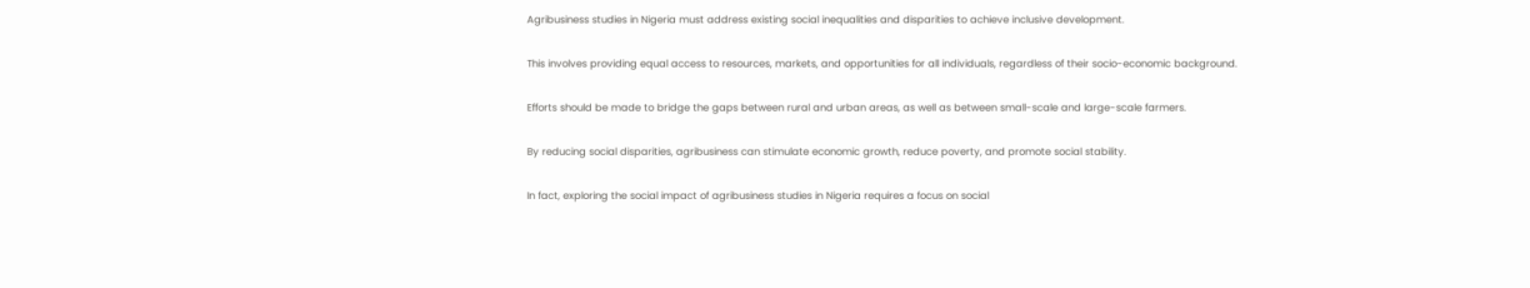Agribusiness studies in Nigeria must address existing social inequalities and disparities to achieve inclusive development.

This involves providing equal access to resources, markets, and opportunities for all individuals, regardless of their socio-economic background.

Efforts should be made to bridge the gaps between rural and urban areas, as well as between small-scale and large-scale farmers.

By reducing social disparities, agribusiness can stimulate economic growth, reduce poverty, and promote social stability.

In fact, exploring the social impact of agribusiness studies in Nigeria requires a focus on social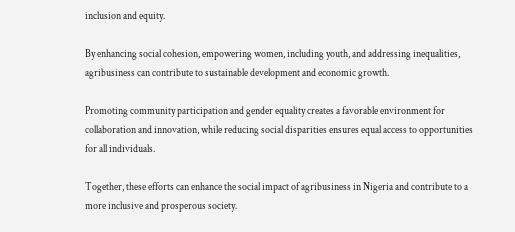inclusion and equity.

By enhancing social cohesion, empowering women, including youth, and addressing inequalities, agribusiness can contribute to sustainable development and economic growth.

Promoting community participation and gender equality creates a favorable environment for collaboration and innovation, while reducing social disparities ensures equal access to opportunities for all individuals.

Together, these efforts can enhance the social impact of agribusiness in Nigeria and contribute to a more inclusive and prosperous society.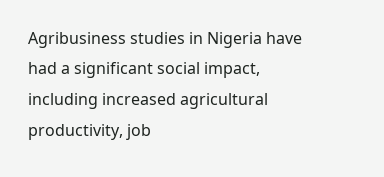Agribusiness studies in Nigeria have had a significant social impact, including increased agricultural productivity, job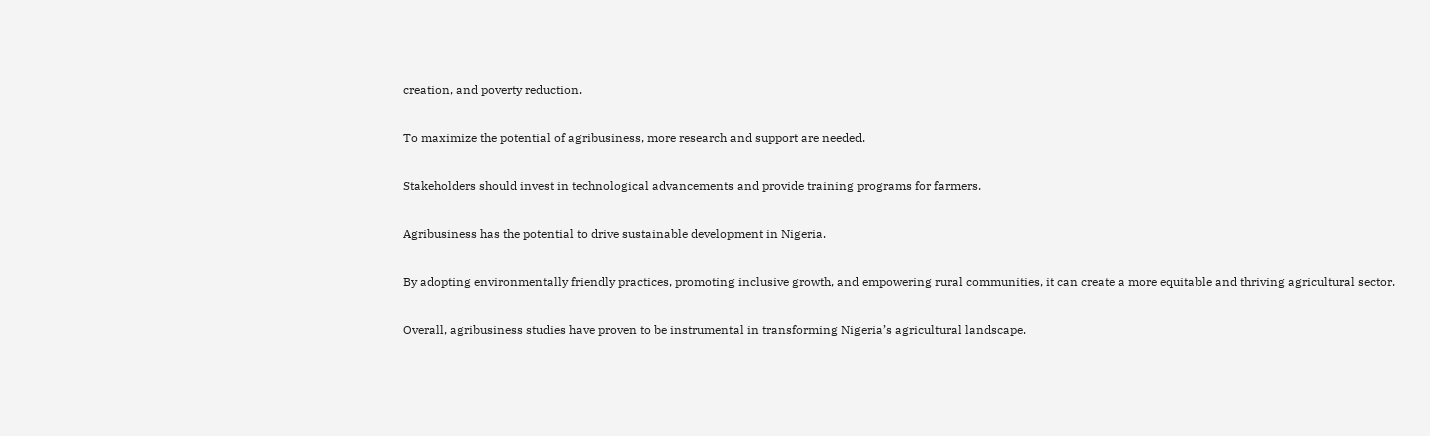creation, and poverty reduction.

To maximize the potential of agribusiness, more research and support are needed.

Stakeholders should invest in technological advancements and provide training programs for farmers.

Agribusiness has the potential to drive sustainable development in Nigeria.

By adopting environmentally friendly practices, promoting inclusive growth, and empowering rural communities, it can create a more equitable and thriving agricultural sector.

Overall, agribusiness studies have proven to be instrumental in transforming Nigeria’s agricultural landscape.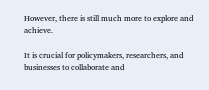However, there is still much more to explore and achieve.

It is crucial for policymakers, researchers, and businesses to collaborate and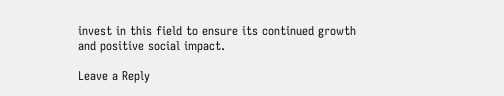invest in this field to ensure its continued growth and positive social impact.

Leave a Reply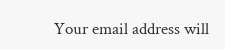Your email address will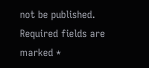not be published. Required fields are marked *